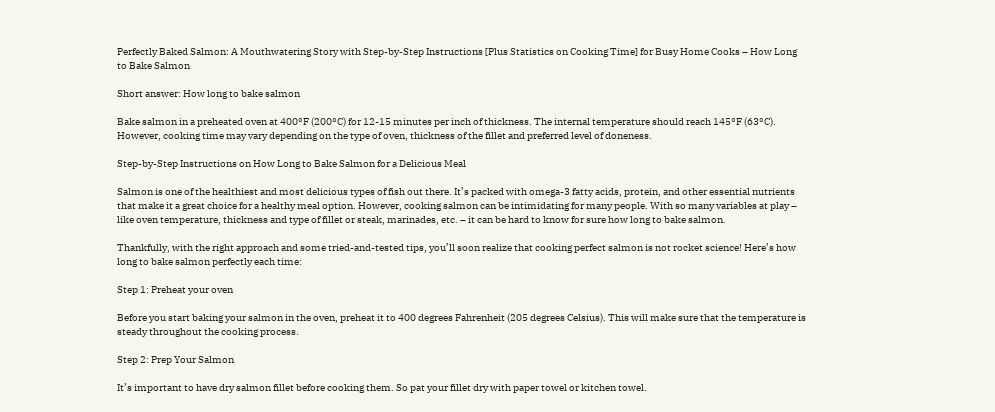Perfectly Baked Salmon: A Mouthwatering Story with Step-by-Step Instructions [Plus Statistics on Cooking Time] for Busy Home Cooks – How Long to Bake Salmon

Short answer: How long to bake salmon

Bake salmon in a preheated oven at 400°F (200°C) for 12-15 minutes per inch of thickness. The internal temperature should reach 145°F (63°C). However, cooking time may vary depending on the type of oven, thickness of the fillet and preferred level of doneness.

Step-by-Step Instructions on How Long to Bake Salmon for a Delicious Meal

Salmon is one of the healthiest and most delicious types of fish out there. It’s packed with omega-3 fatty acids, protein, and other essential nutrients that make it a great choice for a healthy meal option. However, cooking salmon can be intimidating for many people. With so many variables at play – like oven temperature, thickness and type of fillet or steak, marinades, etc. – it can be hard to know for sure how long to bake salmon.

Thankfully, with the right approach and some tried-and-tested tips, you’ll soon realize that cooking perfect salmon is not rocket science! Here’s how long to bake salmon perfectly each time:

Step 1: Preheat your oven

Before you start baking your salmon in the oven, preheat it to 400 degrees Fahrenheit (205 degrees Celsius). This will make sure that the temperature is steady throughout the cooking process.

Step 2: Prep Your Salmon

It’s important to have dry salmon fillet before cooking them. So pat your fillet dry with paper towel or kitchen towel.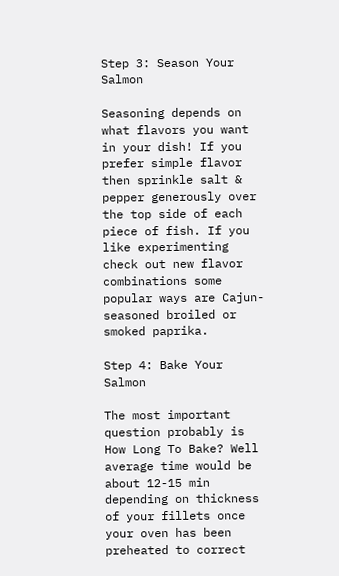Step 3: Season Your Salmon

Seasoning depends on what flavors you want in your dish! If you prefer simple flavor then sprinkle salt & pepper generously over the top side of each piece of fish. If you like experimenting check out new flavor combinations some popular ways are Cajun-seasoned broiled or smoked paprika.

Step 4: Bake Your Salmon

The most important question probably is How Long To Bake? Well average time would be about 12-15 min depending on thickness of your fillets once your oven has been preheated to correct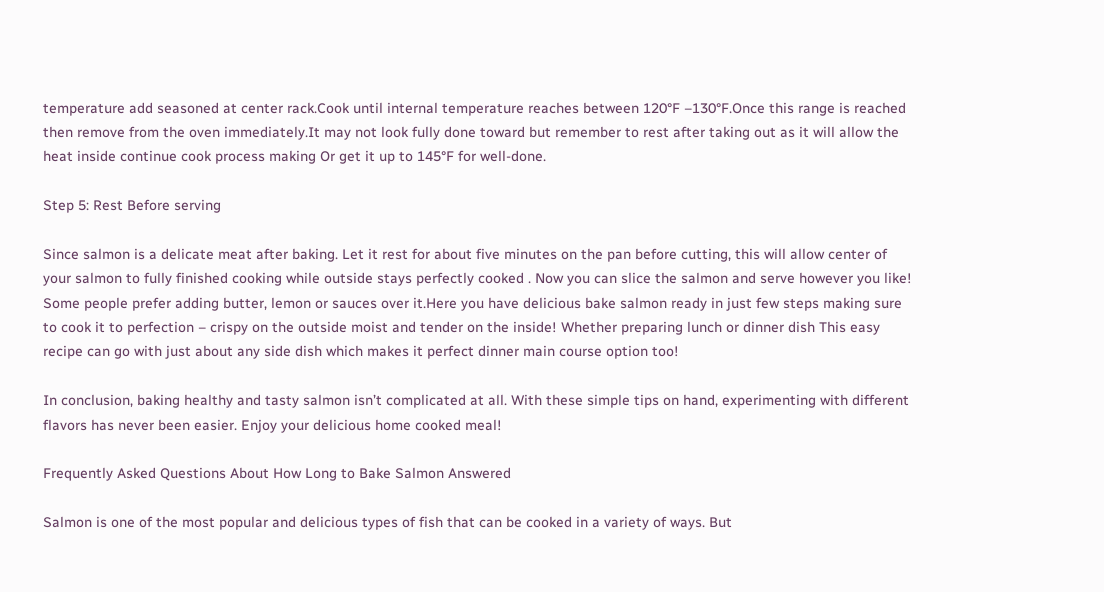temperature add seasoned at center rack.Cook until internal temperature reaches between 120°F –130°F.Once this range is reached then remove from the oven immediately.It may not look fully done toward but remember to rest after taking out as it will allow the heat inside continue cook process making Or get it up to 145°F for well-done.

Step 5: Rest Before serving

Since salmon is a delicate meat after baking. Let it rest for about five minutes on the pan before cutting, this will allow center of your salmon to fully finished cooking while outside stays perfectly cooked . Now you can slice the salmon and serve however you like! Some people prefer adding butter, lemon or sauces over it.Here you have delicious bake salmon ready in just few steps making sure to cook it to perfection – crispy on the outside moist and tender on the inside! Whether preparing lunch or dinner dish This easy recipe can go with just about any side dish which makes it perfect dinner main course option too!

In conclusion, baking healthy and tasty salmon isn’t complicated at all. With these simple tips on hand, experimenting with different flavors has never been easier. Enjoy your delicious home cooked meal!

Frequently Asked Questions About How Long to Bake Salmon Answered

Salmon is one of the most popular and delicious types of fish that can be cooked in a variety of ways. But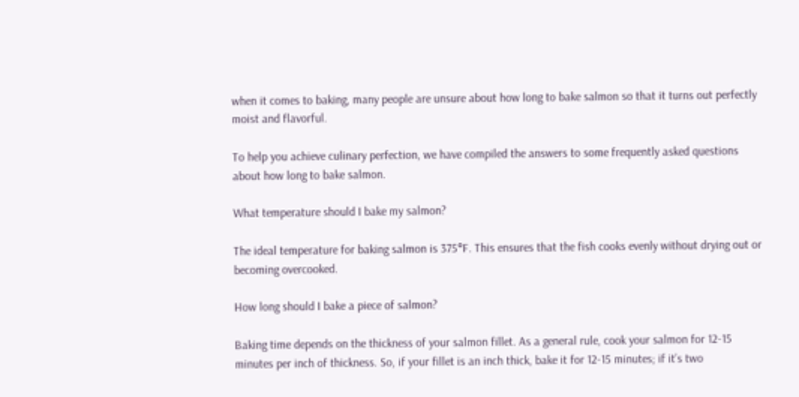when it comes to baking, many people are unsure about how long to bake salmon so that it turns out perfectly moist and flavorful.

To help you achieve culinary perfection, we have compiled the answers to some frequently asked questions about how long to bake salmon.

What temperature should I bake my salmon?

The ideal temperature for baking salmon is 375°F. This ensures that the fish cooks evenly without drying out or becoming overcooked.

How long should I bake a piece of salmon?

Baking time depends on the thickness of your salmon fillet. As a general rule, cook your salmon for 12-15 minutes per inch of thickness. So, if your fillet is an inch thick, bake it for 12-15 minutes; if it’s two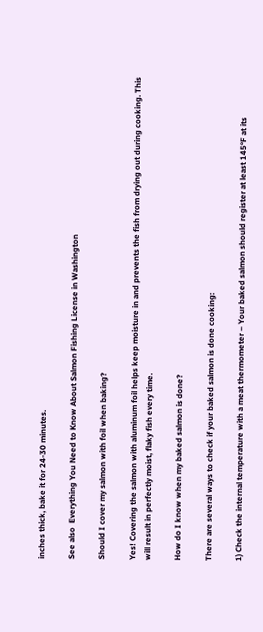inches thick, bake it for 24-30 minutes.

See also  Everything You Need to Know About Salmon Fishing License in Washington

Should I cover my salmon with foil when baking?

Yes! Covering the salmon with aluminum foil helps keep moisture in and prevents the fish from drying out during cooking. This will result in perfectly moist, flaky fish every time.

How do I know when my baked salmon is done?

There are several ways to check if your baked salmon is done cooking:

1) Check the internal temperature with a meat thermometer – Your baked salmon should register at least 145°F at its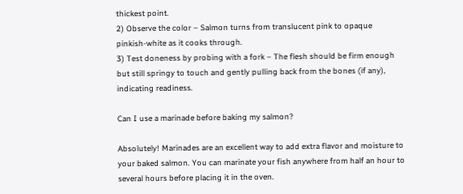thickest point.
2) Observe the color – Salmon turns from translucent pink to opaque pinkish-white as it cooks through.
3) Test doneness by probing with a fork – The flesh should be firm enough but still springy to touch and gently pulling back from the bones (if any), indicating readiness.

Can I use a marinade before baking my salmon?

Absolutely! Marinades are an excellent way to add extra flavor and moisture to your baked salmon. You can marinate your fish anywhere from half an hour to several hours before placing it in the oven.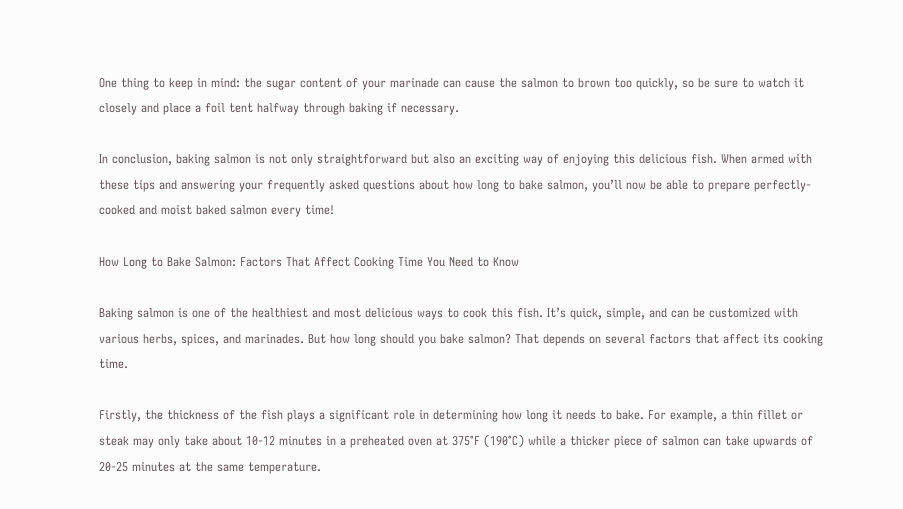One thing to keep in mind: the sugar content of your marinade can cause the salmon to brown too quickly, so be sure to watch it closely and place a foil tent halfway through baking if necessary.

In conclusion, baking salmon is not only straightforward but also an exciting way of enjoying this delicious fish. When armed with these tips and answering your frequently asked questions about how long to bake salmon, you’ll now be able to prepare perfectly-cooked and moist baked salmon every time!

How Long to Bake Salmon: Factors That Affect Cooking Time You Need to Know

Baking salmon is one of the healthiest and most delicious ways to cook this fish. It’s quick, simple, and can be customized with various herbs, spices, and marinades. But how long should you bake salmon? That depends on several factors that affect its cooking time.

Firstly, the thickness of the fish plays a significant role in determining how long it needs to bake. For example, a thin fillet or steak may only take about 10-12 minutes in a preheated oven at 375°F (190°C) while a thicker piece of salmon can take upwards of 20-25 minutes at the same temperature.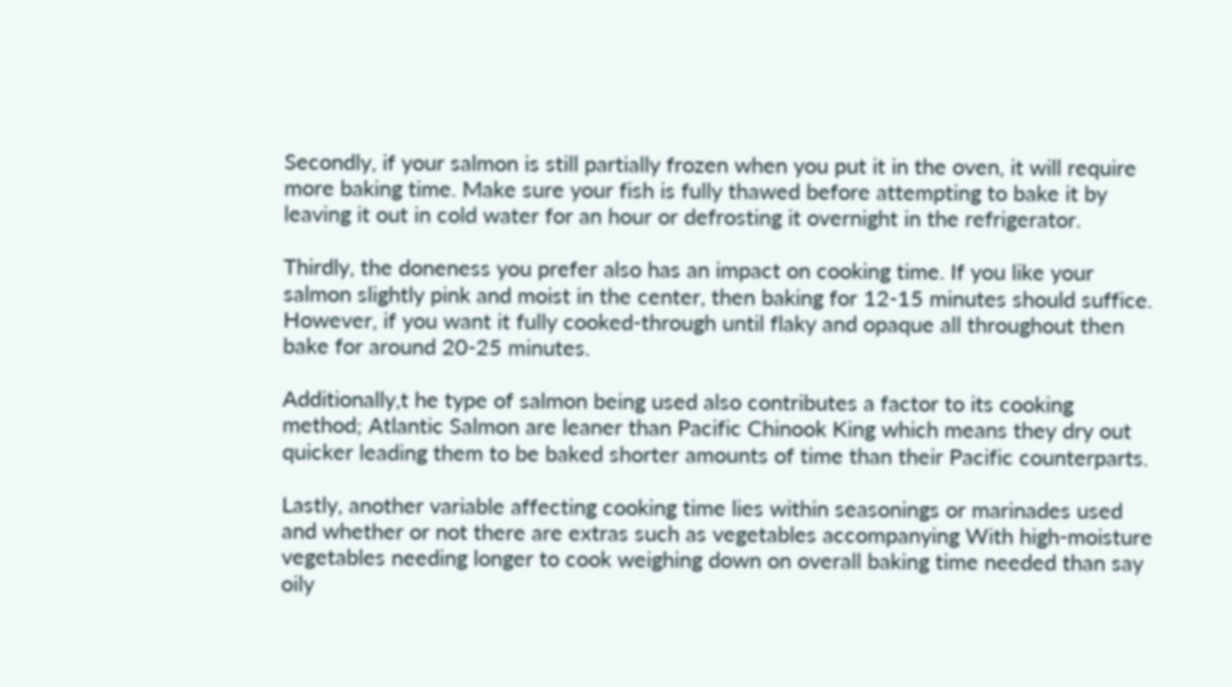Secondly, if your salmon is still partially frozen when you put it in the oven, it will require more baking time. Make sure your fish is fully thawed before attempting to bake it by leaving it out in cold water for an hour or defrosting it overnight in the refrigerator.

Thirdly, the doneness you prefer also has an impact on cooking time. If you like your salmon slightly pink and moist in the center, then baking for 12-15 minutes should suffice. However, if you want it fully cooked-through until flaky and opaque all throughout then bake for around 20-25 minutes.

Additionally,t he type of salmon being used also contributes a factor to its cooking method; Atlantic Salmon are leaner than Pacific Chinook King which means they dry out quicker leading them to be baked shorter amounts of time than their Pacific counterparts.

Lastly, another variable affecting cooking time lies within seasonings or marinades used and whether or not there are extras such as vegetables accompanying With high-moisture vegetables needing longer to cook weighing down on overall baking time needed than say oily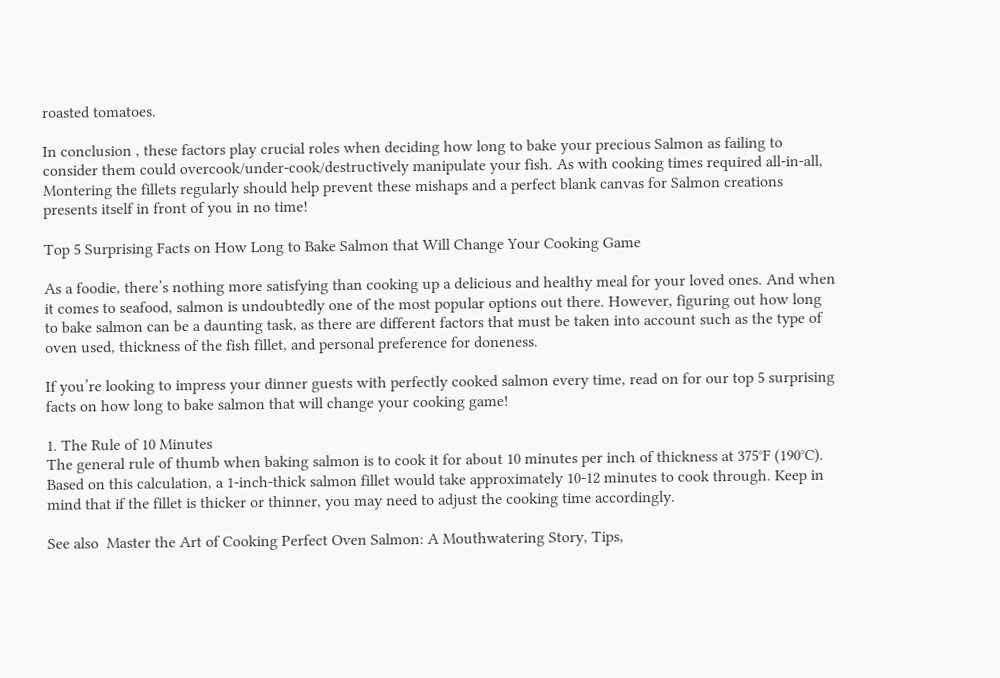roasted tomatoes.

In conclusion , these factors play crucial roles when deciding how long to bake your precious Salmon as failing to consider them could overcook/under-cook/destructively manipulate your fish. As with cooking times required all-in-all, Montering the fillets regularly should help prevent these mishaps and a perfect blank canvas for Salmon creations presents itself in front of you in no time!

Top 5 Surprising Facts on How Long to Bake Salmon that Will Change Your Cooking Game

As a foodie, there’s nothing more satisfying than cooking up a delicious and healthy meal for your loved ones. And when it comes to seafood, salmon is undoubtedly one of the most popular options out there. However, figuring out how long to bake salmon can be a daunting task, as there are different factors that must be taken into account such as the type of oven used, thickness of the fish fillet, and personal preference for doneness.

If you’re looking to impress your dinner guests with perfectly cooked salmon every time, read on for our top 5 surprising facts on how long to bake salmon that will change your cooking game!

1. The Rule of 10 Minutes
The general rule of thumb when baking salmon is to cook it for about 10 minutes per inch of thickness at 375°F (190°C). Based on this calculation, a 1-inch-thick salmon fillet would take approximately 10-12 minutes to cook through. Keep in mind that if the fillet is thicker or thinner, you may need to adjust the cooking time accordingly.

See also  Master the Art of Cooking Perfect Oven Salmon: A Mouthwatering Story, Tips,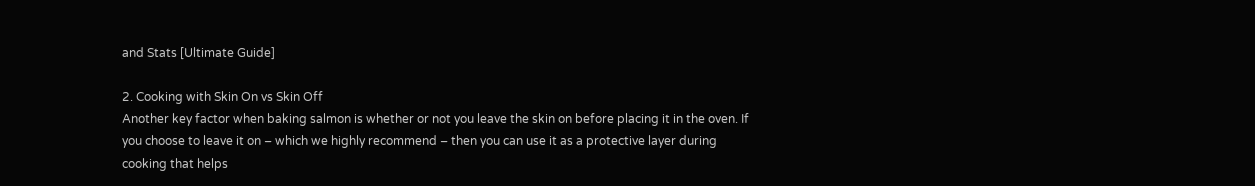and Stats [Ultimate Guide]

2. Cooking with Skin On vs Skin Off
Another key factor when baking salmon is whether or not you leave the skin on before placing it in the oven. If you choose to leave it on – which we highly recommend – then you can use it as a protective layer during cooking that helps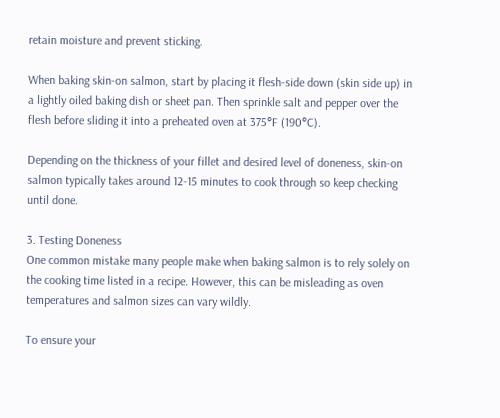retain moisture and prevent sticking.

When baking skin-on salmon, start by placing it flesh-side down (skin side up) in a lightly oiled baking dish or sheet pan. Then sprinkle salt and pepper over the flesh before sliding it into a preheated oven at 375°F (190°C).

Depending on the thickness of your fillet and desired level of doneness, skin-on salmon typically takes around 12-15 minutes to cook through so keep checking until done.

3. Testing Doneness
One common mistake many people make when baking salmon is to rely solely on the cooking time listed in a recipe. However, this can be misleading as oven temperatures and salmon sizes can vary wildly.

To ensure your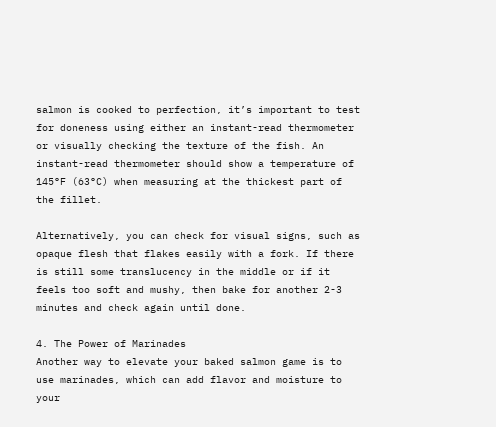salmon is cooked to perfection, it’s important to test for doneness using either an instant-read thermometer or visually checking the texture of the fish. An instant-read thermometer should show a temperature of 145°F (63°C) when measuring at the thickest part of the fillet.

Alternatively, you can check for visual signs, such as opaque flesh that flakes easily with a fork. If there is still some translucency in the middle or if it feels too soft and mushy, then bake for another 2-3 minutes and check again until done.

4. The Power of Marinades
Another way to elevate your baked salmon game is to use marinades, which can add flavor and moisture to your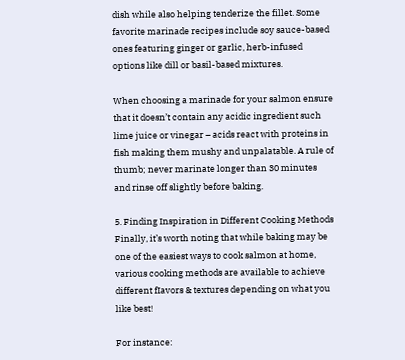dish while also helping tenderize the fillet. Some favorite marinade recipes include soy sauce-based ones featuring ginger or garlic, herb-infused options like dill or basil-based mixtures.

When choosing a marinade for your salmon ensure that it doesn’t contain any acidic ingredient such lime juice or vinegar – acids react with proteins in fish making them mushy and unpalatable. A rule of thumb; never marinate longer than 30 minutes and rinse off slightly before baking.

5. Finding Inspiration in Different Cooking Methods
Finally, it’s worth noting that while baking may be one of the easiest ways to cook salmon at home, various cooking methods are available to achieve different fIavors & textures depending on what you like best!

For instance: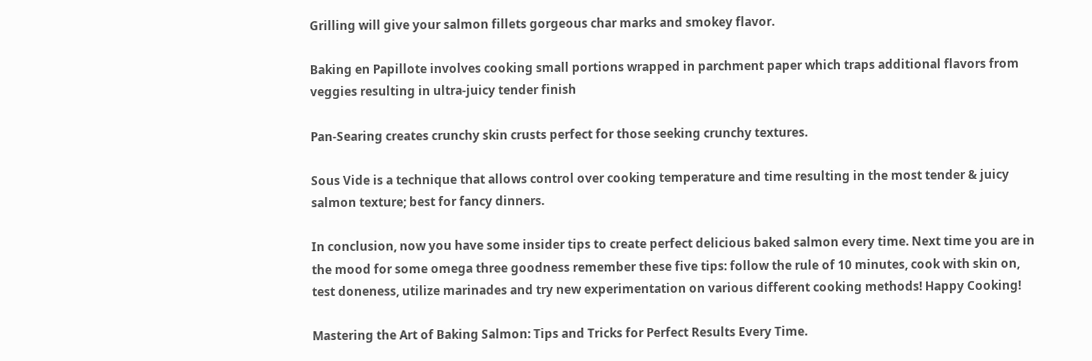Grilling will give your salmon fillets gorgeous char marks and smokey flavor.

Baking en Papillote involves cooking small portions wrapped in parchment paper which traps additional flavors from veggies resulting in ultra-juicy tender finish

Pan-Searing creates crunchy skin crusts perfect for those seeking crunchy textures.

Sous Vide is a technique that allows control over cooking temperature and time resulting in the most tender & juicy salmon texture; best for fancy dinners.

In conclusion, now you have some insider tips to create perfect delicious baked salmon every time. Next time you are in the mood for some omega three goodness remember these five tips: follow the rule of 10 minutes, cook with skin on, test doneness, utilize marinades and try new experimentation on various different cooking methods! Happy Cooking!

Mastering the Art of Baking Salmon: Tips and Tricks for Perfect Results Every Time.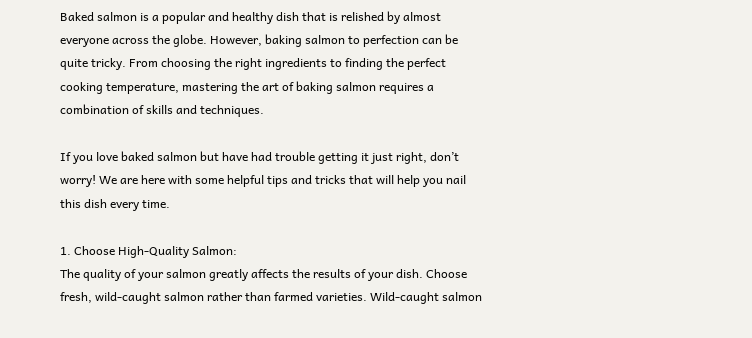Baked salmon is a popular and healthy dish that is relished by almost everyone across the globe. However, baking salmon to perfection can be quite tricky. From choosing the right ingredients to finding the perfect cooking temperature, mastering the art of baking salmon requires a combination of skills and techniques.

If you love baked salmon but have had trouble getting it just right, don’t worry! We are here with some helpful tips and tricks that will help you nail this dish every time.

1. Choose High-Quality Salmon:
The quality of your salmon greatly affects the results of your dish. Choose fresh, wild-caught salmon rather than farmed varieties. Wild-caught salmon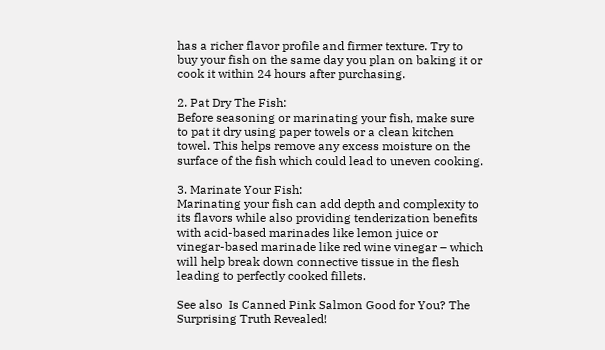has a richer flavor profile and firmer texture. Try to buy your fish on the same day you plan on baking it or cook it within 24 hours after purchasing.

2. Pat Dry The Fish:
Before seasoning or marinating your fish, make sure to pat it dry using paper towels or a clean kitchen towel. This helps remove any excess moisture on the surface of the fish which could lead to uneven cooking.

3. Marinate Your Fish:
Marinating your fish can add depth and complexity to its flavors while also providing tenderization benefits with acid-based marinades like lemon juice or vinegar-based marinade like red wine vinegar – which will help break down connective tissue in the flesh leading to perfectly cooked fillets.

See also  Is Canned Pink Salmon Good for You? The Surprising Truth Revealed!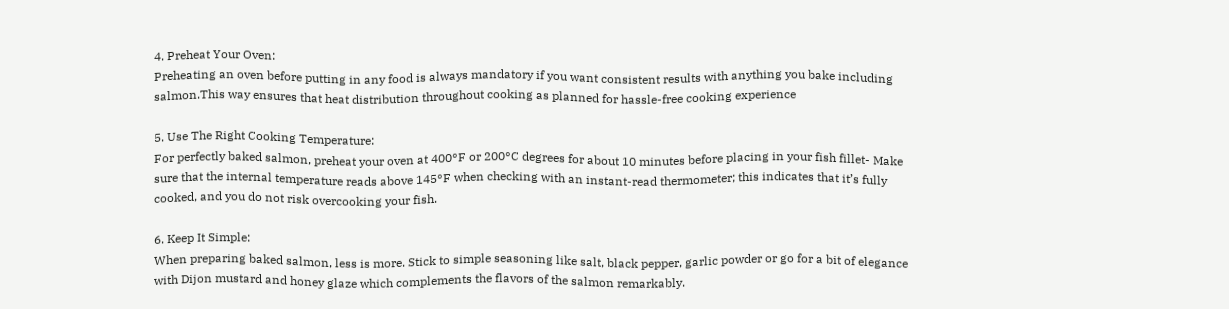4. Preheat Your Oven:
Preheating an oven before putting in any food is always mandatory if you want consistent results with anything you bake including salmon.This way ensures that heat distribution throughout cooking as planned for hassle-free cooking experience

5. Use The Right Cooking Temperature:
For perfectly baked salmon, preheat your oven at 400°F or 200°C degrees for about 10 minutes before placing in your fish fillet- Make sure that the internal temperature reads above 145°F when checking with an instant-read thermometer; this indicates that it’s fully cooked, and you do not risk overcooking your fish.

6. Keep It Simple:
When preparing baked salmon, less is more. Stick to simple seasoning like salt, black pepper, garlic powder or go for a bit of elegance with Dijon mustard and honey glaze which complements the flavors of the salmon remarkably.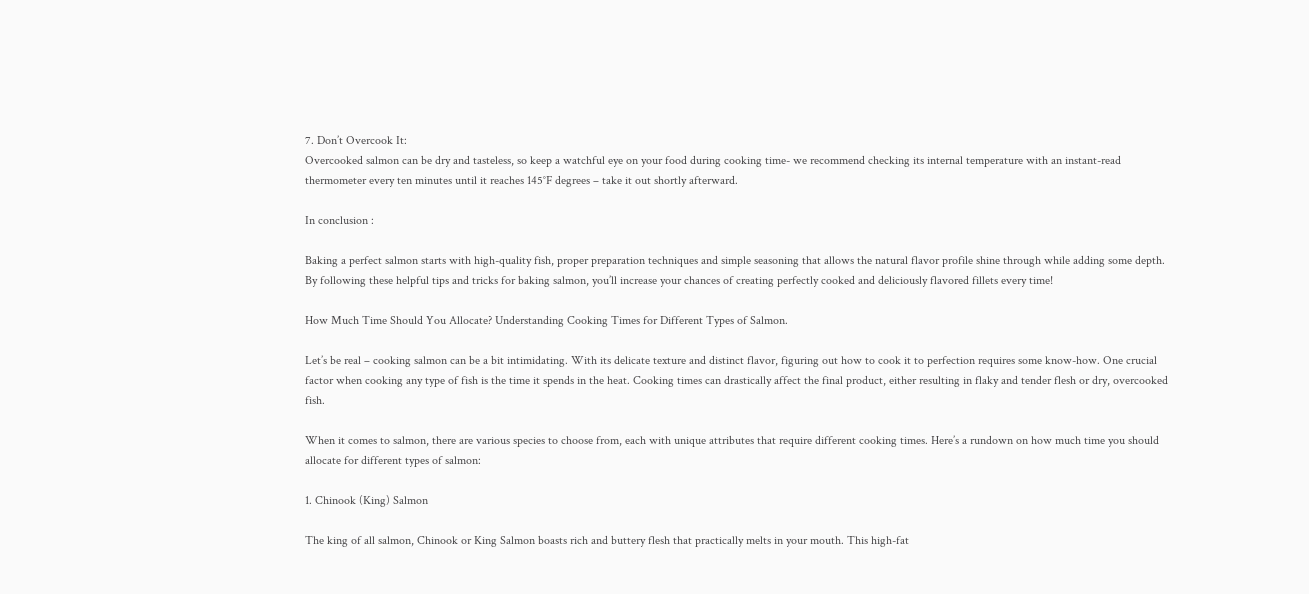7. Don’t Overcook It:
Overcooked salmon can be dry and tasteless, so keep a watchful eye on your food during cooking time- we recommend checking its internal temperature with an instant-read thermometer every ten minutes until it reaches 145°F degrees – take it out shortly afterward.

In conclusion :

Baking a perfect salmon starts with high-quality fish, proper preparation techniques and simple seasoning that allows the natural flavor profile shine through while adding some depth. By following these helpful tips and tricks for baking salmon, you’ll increase your chances of creating perfectly cooked and deliciously flavored fillets every time!

How Much Time Should You Allocate? Understanding Cooking Times for Different Types of Salmon.

Let’s be real – cooking salmon can be a bit intimidating. With its delicate texture and distinct flavor, figuring out how to cook it to perfection requires some know-how. One crucial factor when cooking any type of fish is the time it spends in the heat. Cooking times can drastically affect the final product, either resulting in flaky and tender flesh or dry, overcooked fish.

When it comes to salmon, there are various species to choose from, each with unique attributes that require different cooking times. Here’s a rundown on how much time you should allocate for different types of salmon:

1. Chinook (King) Salmon

The king of all salmon, Chinook or King Salmon boasts rich and buttery flesh that practically melts in your mouth. This high-fat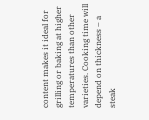content makes it ideal for grilling or baking at higher temperatures than other varieties. Cooking time will depend on thickness – a steak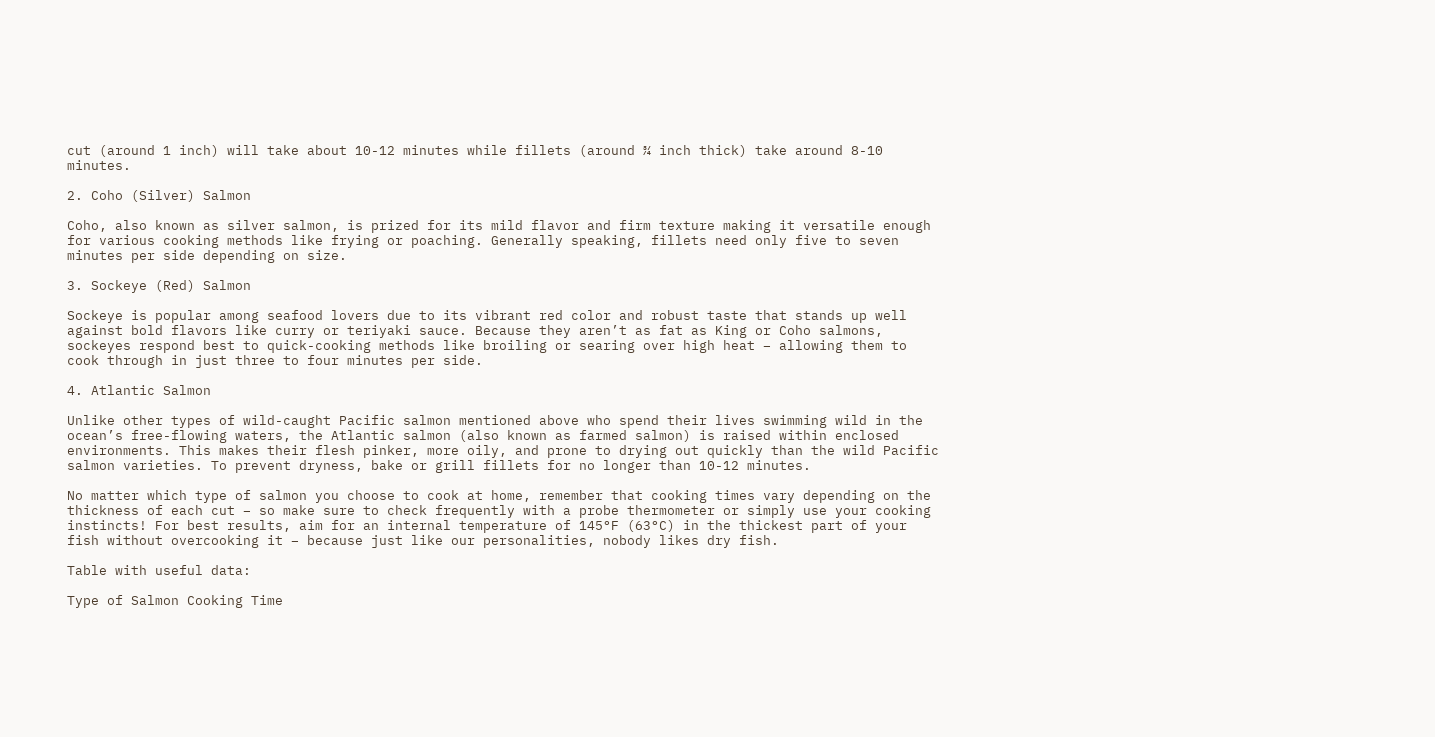cut (around 1 inch) will take about 10-12 minutes while fillets (around ¾ inch thick) take around 8-10 minutes.

2. Coho (Silver) Salmon

Coho, also known as silver salmon, is prized for its mild flavor and firm texture making it versatile enough for various cooking methods like frying or poaching. Generally speaking, fillets need only five to seven minutes per side depending on size.

3. Sockeye (Red) Salmon

Sockeye is popular among seafood lovers due to its vibrant red color and robust taste that stands up well against bold flavors like curry or teriyaki sauce. Because they aren’t as fat as King or Coho salmons, sockeyes respond best to quick-cooking methods like broiling or searing over high heat – allowing them to cook through in just three to four minutes per side.

4. Atlantic Salmon

Unlike other types of wild-caught Pacific salmon mentioned above who spend their lives swimming wild in the ocean’s free-flowing waters, the Atlantic salmon (also known as farmed salmon) is raised within enclosed environments. This makes their flesh pinker, more oily, and prone to drying out quickly than the wild Pacific salmon varieties. To prevent dryness, bake or grill fillets for no longer than 10-12 minutes.

No matter which type of salmon you choose to cook at home, remember that cooking times vary depending on the thickness of each cut – so make sure to check frequently with a probe thermometer or simply use your cooking instincts! For best results, aim for an internal temperature of 145°F (63°C) in the thickest part of your fish without overcooking it – because just like our personalities, nobody likes dry fish.

Table with useful data:

Type of Salmon Cooking Time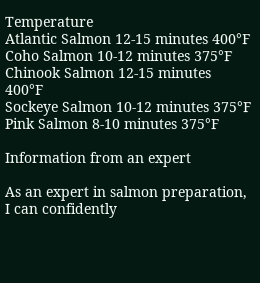Temperature
Atlantic Salmon 12-15 minutes 400°F
Coho Salmon 10-12 minutes 375°F
Chinook Salmon 12-15 minutes 400°F
Sockeye Salmon 10-12 minutes 375°F
Pink Salmon 8-10 minutes 375°F

Information from an expert

As an expert in salmon preparation, I can confidently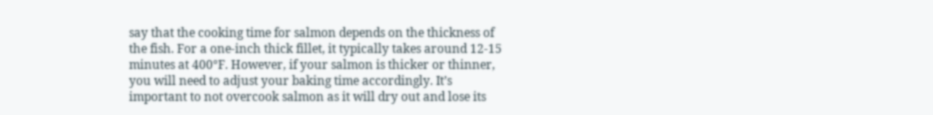say that the cooking time for salmon depends on the thickness of the fish. For a one-inch thick fillet, it typically takes around 12-15 minutes at 400°F. However, if your salmon is thicker or thinner, you will need to adjust your baking time accordingly. It’s important to not overcook salmon as it will dry out and lose its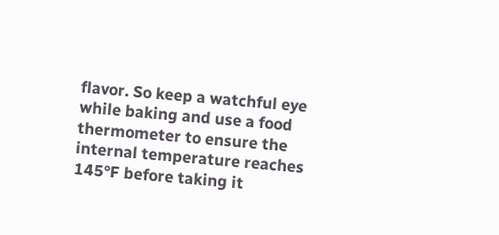flavor. So keep a watchful eye while baking and use a food thermometer to ensure the internal temperature reaches 145°F before taking it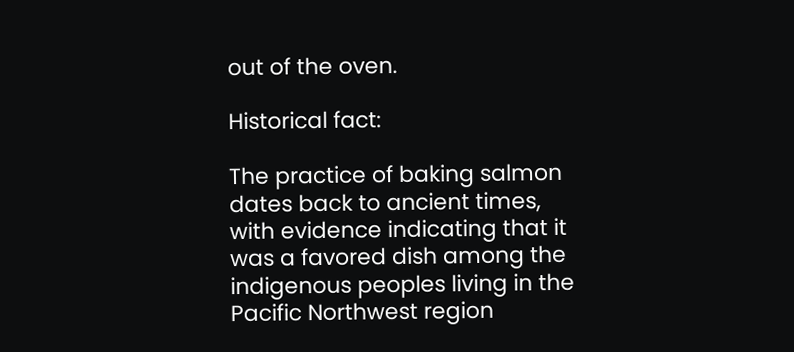out of the oven.

Historical fact:

The practice of baking salmon dates back to ancient times, with evidence indicating that it was a favored dish among the indigenous peoples living in the Pacific Northwest region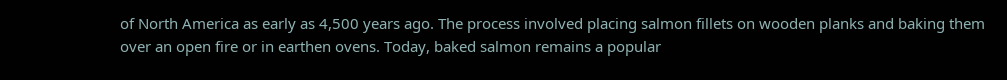of North America as early as 4,500 years ago. The process involved placing salmon fillets on wooden planks and baking them over an open fire or in earthen ovens. Today, baked salmon remains a popular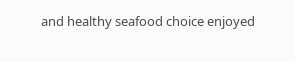and healthy seafood choice enjoyed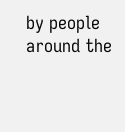by people around the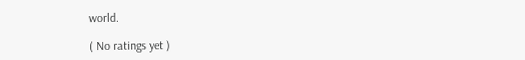world.

( No ratings yet )